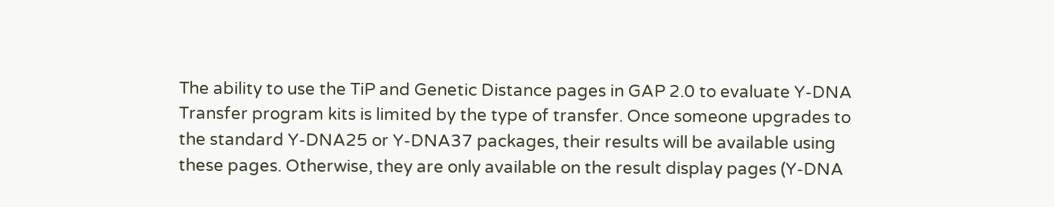The ability to use the TiP and Genetic Distance pages in GAP 2.0 to evaluate Y-DNA Transfer program kits is limited by the type of transfer. Once someone upgrades to the standard Y-DNA25 or Y-DNA37 packages, their results will be available using these pages. Otherwise, they are only available on the result display pages (Y-DNA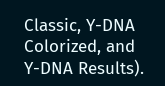Classic, Y-DNA Colorized, and Y-DNA Results).